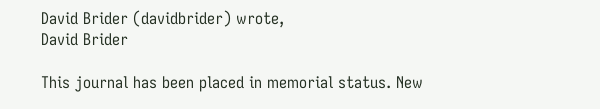David Brider (davidbrider) wrote,
David Brider

This journal has been placed in memorial status. New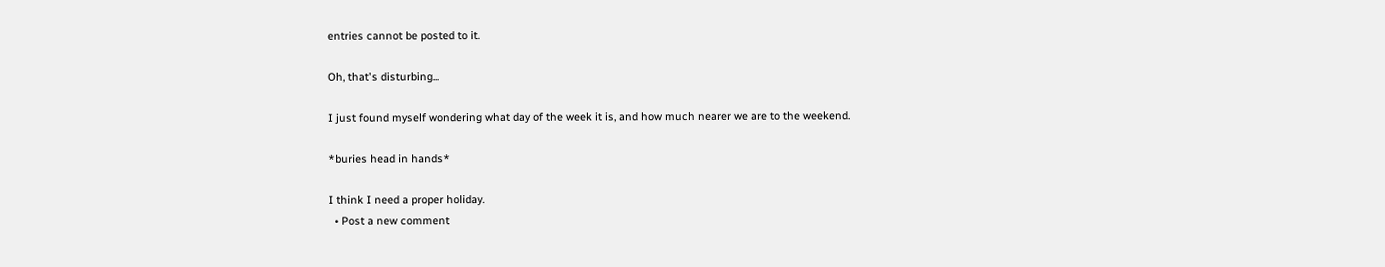entries cannot be posted to it.

Oh, that's disturbing...

I just found myself wondering what day of the week it is, and how much nearer we are to the weekend.

*buries head in hands*

I think I need a proper holiday.
  • Post a new comment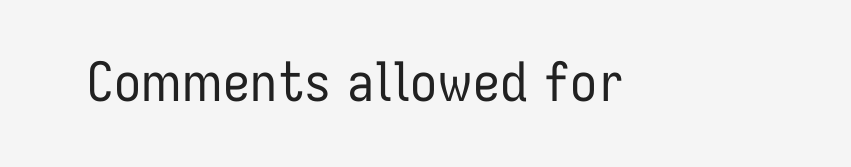Comments allowed for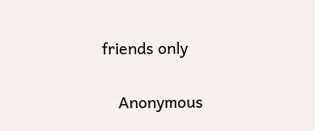friends only

    Anonymous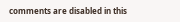comments are disabled in this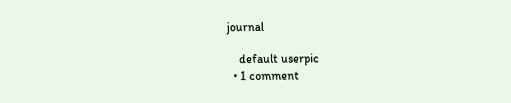journal

    default userpic
  • 1 comment